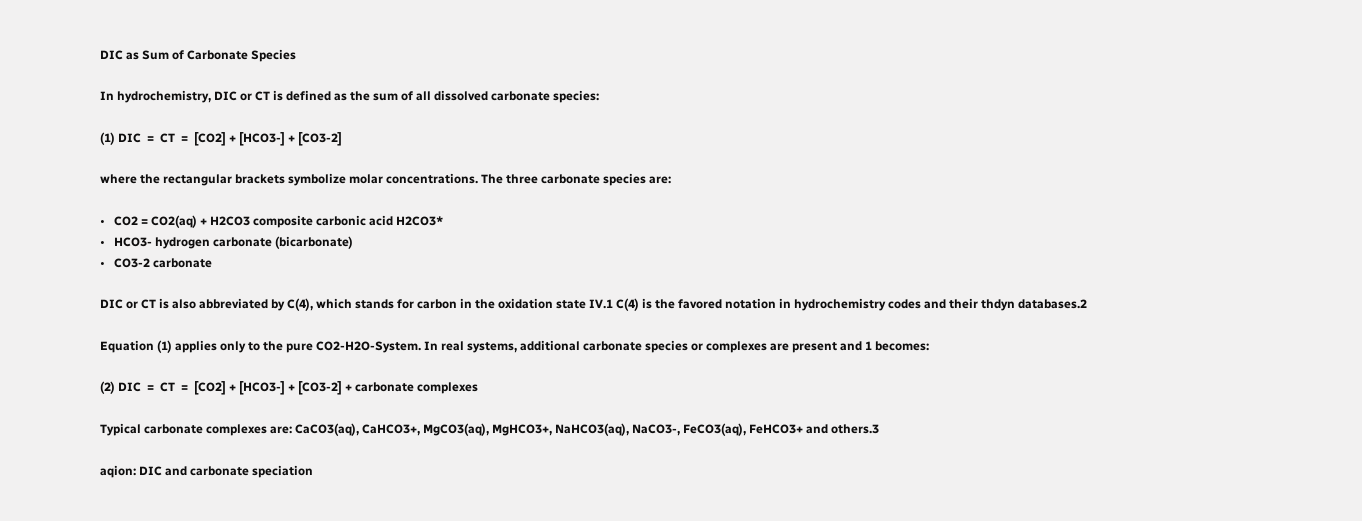DIC as Sum of Carbonate Species

In hydrochemistry, DIC or CT is defined as the sum of all dissolved carbonate species:

(1) DIC  =  CT  =  [CO2] + [HCO3-] + [CO3-2]

where the rectangular brackets symbolize molar concentrations. The three carbonate species are:

•   CO2 = CO2(aq) + H2CO3 composite carbonic acid H2CO3*
•   HCO3- hydrogen carbonate (bicarbonate)
•   CO3-2 carbonate

DIC or CT is also abbreviated by C(4), which stands for carbon in the oxidation state IV.1 C(4) is the favored notation in hydrochemistry codes and their thdyn databases.2

Equation (1) applies only to the pure CO2-H2O-System. In real systems, additional carbonate species or complexes are present and 1 becomes:

(2) DIC  =  CT  =  [CO2] + [HCO3-] + [CO3-2] + carbonate complexes

Typical carbonate complexes are: CaCO3(aq), CaHCO3+, MgCO3(aq), MgHCO3+, NaHCO3(aq), NaCO3-, FeCO3(aq), FeHCO3+ and others.3

aqion: DIC and carbonate speciation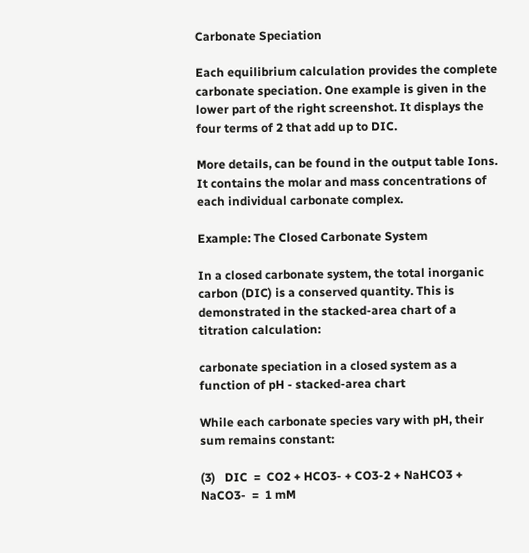Carbonate Speciation

Each equilibrium calculation provides the complete carbonate speciation. One example is given in the lower part of the right screenshot. It displays the four terms of 2 that add up to DIC.

More details, can be found in the output table Ions. It contains the molar and mass concentrations of each individual carbonate complex.

Example: The Closed Carbonate System

In a closed carbonate system, the total inorganic carbon (DIC) is a conserved quantity. This is demonstrated in the stacked-area chart of a titration calculation:

carbonate speciation in a closed system as a function of pH - stacked-area chart

While each carbonate species vary with pH, their sum remains constant:

(3)   DIC  =  CO2 + HCO3- + CO3-2 + NaHCO3 + NaCO3-  =  1 mM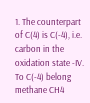1. The counterpart of C(4) is C(-4), i.e. carbon in the oxidation state -IV. To C(-4) belong methane CH4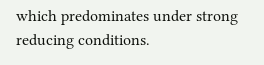which predominates under strong reducing conditions.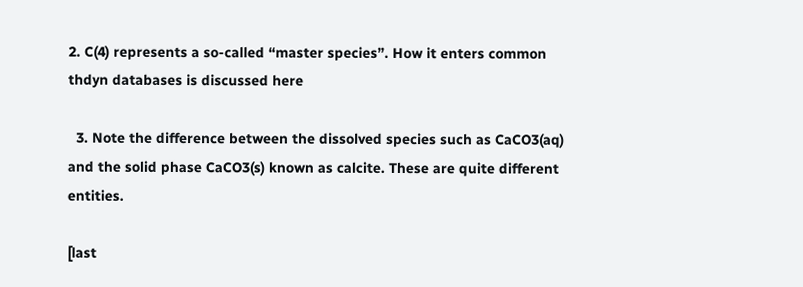2. C(4) represents a so-called “master species”. How it enters common thdyn databases is discussed here

  3. Note the difference between the dissolved species such as CaCO3(aq) and the solid phase CaCO3(s) known as calcite. These are quite different entities.

[last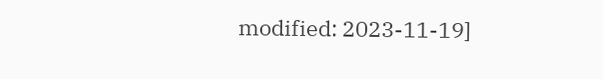modified: 2023-11-19]